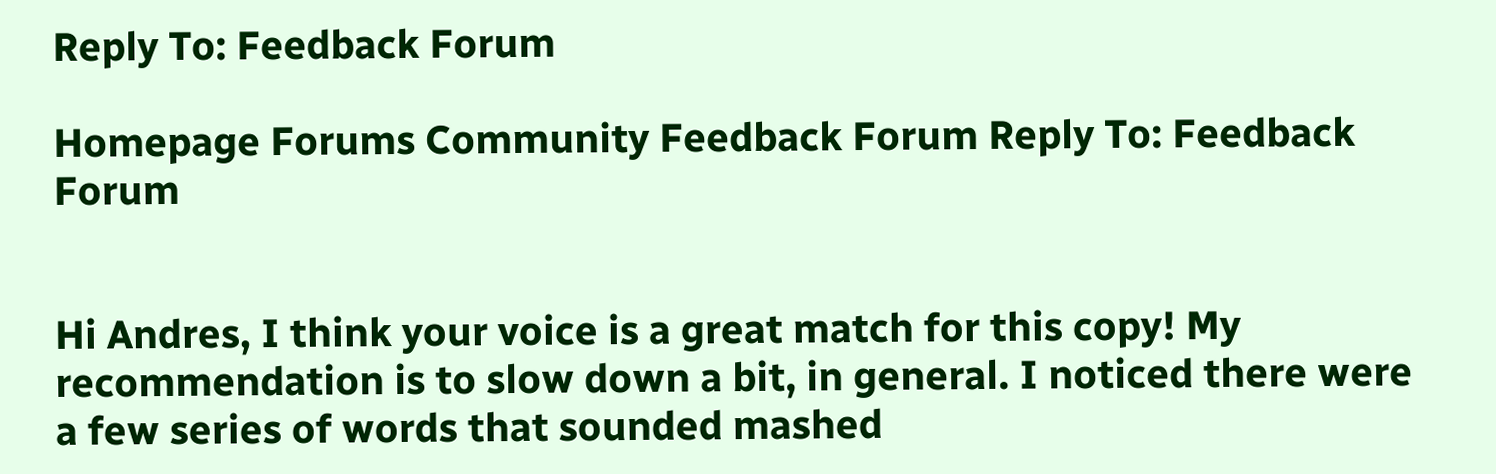Reply To: Feedback Forum

Homepage Forums Community Feedback Forum Reply To: Feedback Forum


Hi Andres, I think your voice is a great match for this copy! My recommendation is to slow down a bit, in general. I noticed there were a few series of words that sounded mashed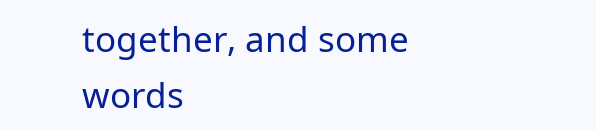together, and some words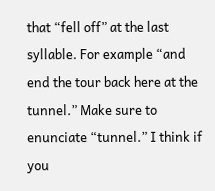that “fell off” at the last syllable. For example “and end the tour back here at the tunnel.” Make sure to enunciate “tunnel.” I think if you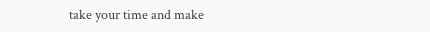take your time and make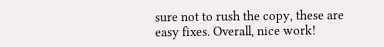sure not to rush the copy, these are easy fixes. Overall, nice work!